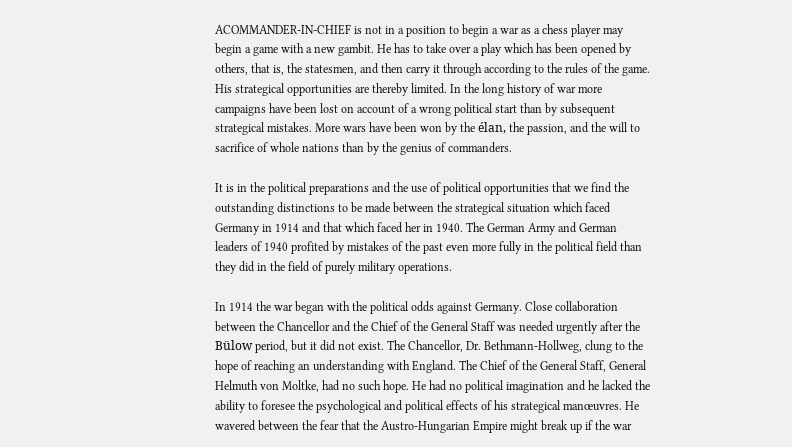ACOMMANDER-IN-CHIEF is not in a position to begin a war as a chess player may begin a game with a new gambit. He has to take over a play which has been opened by others, that is, the statesmen, and then carry it through according to the rules of the game. His strategical opportunities are thereby limited. In the long history of war more campaigns have been lost on account of a wrong political start than by subsequent strategical mistakes. More wars have been won by the élan, the passion, and the will to sacrifice of whole nations than by the genius of commanders.

It is in the political preparations and the use of political opportunities that we find the outstanding distinctions to be made between the strategical situation which faced Germany in 1914 and that which faced her in 1940. The German Army and German leaders of 1940 profited by mistakes of the past even more fully in the political field than they did in the field of purely military operations.

In 1914 the war began with the political odds against Germany. Close collaboration between the Chancellor and the Chief of the General Staff was needed urgently after the Bülow period, but it did not exist. The Chancellor, Dr. Bethmann-Hollweg, clung to the hope of reaching an understanding with England. The Chief of the General Staff, General Helmuth von Moltke, had no such hope. He had no political imagination and he lacked the ability to foresee the psychological and political effects of his strategical manœuvres. He wavered between the fear that the Austro-Hungarian Empire might break up if the war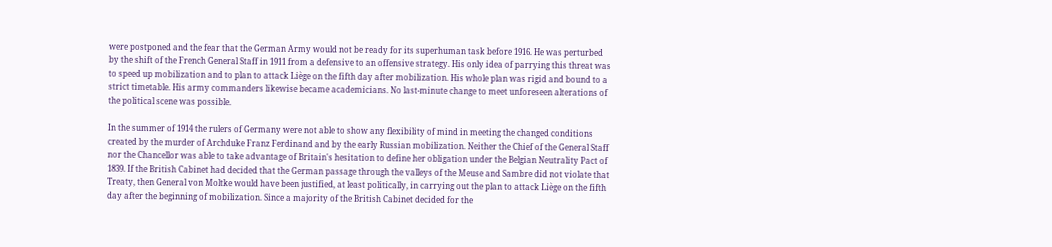were postponed and the fear that the German Army would not be ready for its superhuman task before 1916. He was perturbed by the shift of the French General Staff in 1911 from a defensive to an offensive strategy. His only idea of parrying this threat was to speed up mobilization and to plan to attack Liège on the fifth day after mobilization. His whole plan was rigid and bound to a strict timetable. His army commanders likewise became academicians. No last-minute change to meet unforeseen alterations of the political scene was possible.

In the summer of 1914 the rulers of Germany were not able to show any flexibility of mind in meeting the changed conditions created by the murder of Archduke Franz Ferdinand and by the early Russian mobilization. Neither the Chief of the General Staff nor the Chancellor was able to take advantage of Britain's hesitation to define her obligation under the Belgian Neutrality Pact of 1839. If the British Cabinet had decided that the German passage through the valleys of the Meuse and Sambre did not violate that Treaty, then General von Moltke would have been justified, at least politically, in carrying out the plan to attack Liège on the fifth day after the beginning of mobilization. Since a majority of the British Cabinet decided for the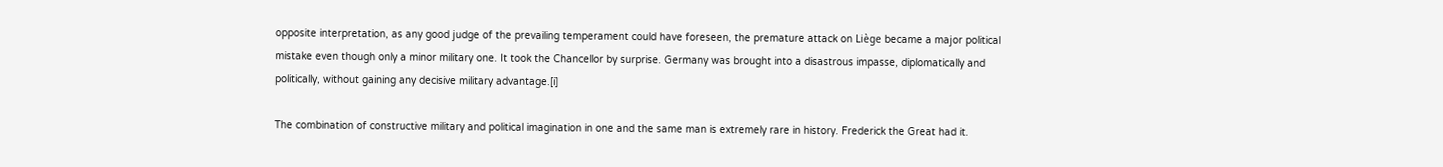opposite interpretation, as any good judge of the prevailing temperament could have foreseen, the premature attack on Liège became a major political mistake even though only a minor military one. It took the Chancellor by surprise. Germany was brought into a disastrous impasse, diplomatically and politically, without gaining any decisive military advantage.[i]

The combination of constructive military and political imagination in one and the same man is extremely rare in history. Frederick the Great had it.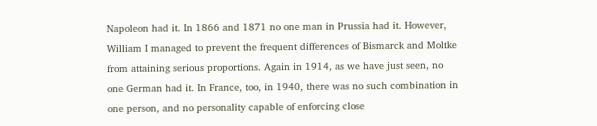Napoleon had it. In 1866 and 1871 no one man in Prussia had it. However, William I managed to prevent the frequent differences of Bismarck and Moltke from attaining serious proportions. Again in 1914, as we have just seen, no one German had it. In France, too, in 1940, there was no such combination in one person, and no personality capable of enforcing close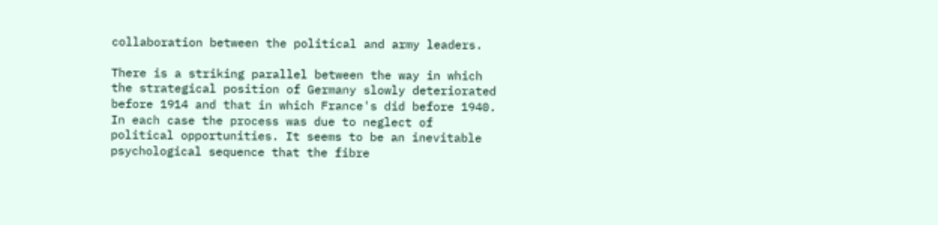collaboration between the political and army leaders.

There is a striking parallel between the way in which the strategical position of Germany slowly deteriorated before 1914 and that in which France's did before 1940. In each case the process was due to neglect of political opportunities. It seems to be an inevitable psychological sequence that the fibre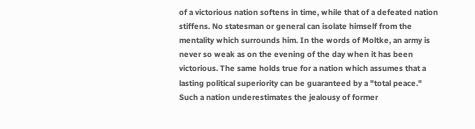of a victorious nation softens in time, while that of a defeated nation stiffens. No statesman or general can isolate himself from the mentality which surrounds him. In the words of Moltke, an army is never so weak as on the evening of the day when it has been victorious. The same holds true for a nation which assumes that a lasting political superiority can be guaranteed by a "total peace." Such a nation underestimates the jealousy of former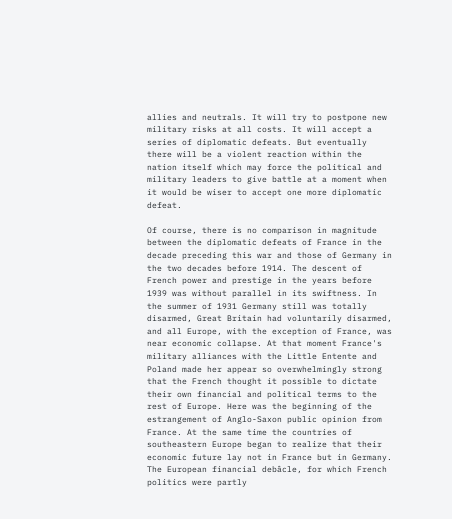allies and neutrals. It will try to postpone new military risks at all costs. It will accept a series of diplomatic defeats. But eventually there will be a violent reaction within the nation itself which may force the political and military leaders to give battle at a moment when it would be wiser to accept one more diplomatic defeat.

Of course, there is no comparison in magnitude between the diplomatic defeats of France in the decade preceding this war and those of Germany in the two decades before 1914. The descent of French power and prestige in the years before 1939 was without parallel in its swiftness. In the summer of 1931 Germany still was totally disarmed, Great Britain had voluntarily disarmed, and all Europe, with the exception of France, was near economic collapse. At that moment France's military alliances with the Little Entente and Poland made her appear so overwhelmingly strong that the French thought it possible to dictate their own financial and political terms to the rest of Europe. Here was the beginning of the estrangement of Anglo-Saxon public opinion from France. At the same time the countries of southeastern Europe began to realize that their economic future lay not in France but in Germany. The European financial debâcle, for which French politics were partly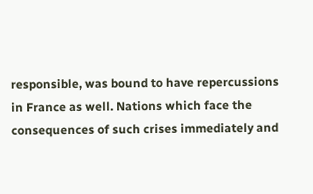responsible, was bound to have repercussions in France as well. Nations which face the consequences of such crises immediately and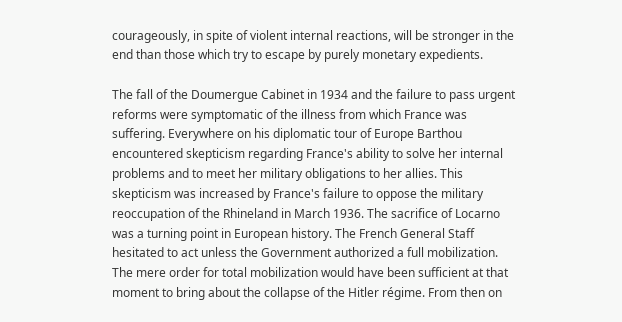courageously, in spite of violent internal reactions, will be stronger in the end than those which try to escape by purely monetary expedients.

The fall of the Doumergue Cabinet in 1934 and the failure to pass urgent reforms were symptomatic of the illness from which France was suffering. Everywhere on his diplomatic tour of Europe Barthou encountered skepticism regarding France's ability to solve her internal problems and to meet her military obligations to her allies. This skepticism was increased by France's failure to oppose the military reoccupation of the Rhineland in March 1936. The sacrifice of Locarno was a turning point in European history. The French General Staff hesitated to act unless the Government authorized a full mobilization. The mere order for total mobilization would have been sufficient at that moment to bring about the collapse of the Hitler régime. From then on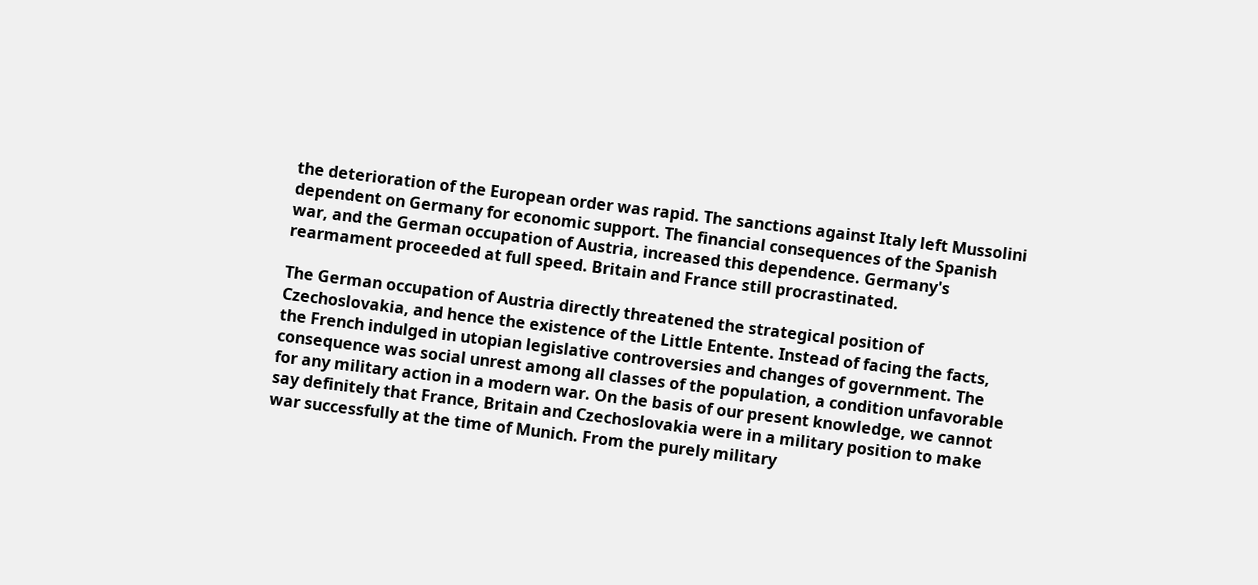the deterioration of the European order was rapid. The sanctions against Italy left Mussolini dependent on Germany for economic support. The financial consequences of the Spanish war, and the German occupation of Austria, increased this dependence. Germany's rearmament proceeded at full speed. Britain and France still procrastinated.

The German occupation of Austria directly threatened the strategical position of Czechoslovakia, and hence the existence of the Little Entente. Instead of facing the facts, the French indulged in utopian legislative controversies and changes of government. The consequence was social unrest among all classes of the population, a condition unfavorable for any military action in a modern war. On the basis of our present knowledge, we cannot say definitely that France, Britain and Czechoslovakia were in a military position to make war successfully at the time of Munich. From the purely military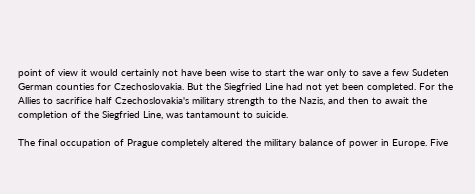point of view it would certainly not have been wise to start the war only to save a few Sudeten German counties for Czechoslovakia. But the Siegfried Line had not yet been completed. For the Allies to sacrifice half Czechoslovakia's military strength to the Nazis, and then to await the completion of the Siegfried Line, was tantamount to suicide.

The final occupation of Prague completely altered the military balance of power in Europe. Five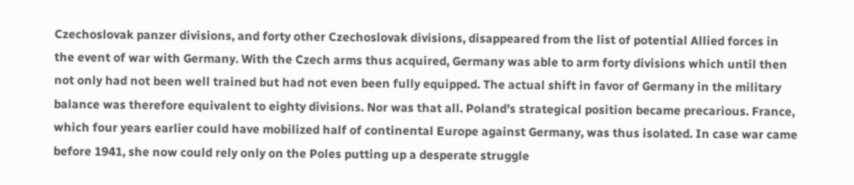Czechoslovak panzer divisions, and forty other Czechoslovak divisions, disappeared from the list of potential Allied forces in the event of war with Germany. With the Czech arms thus acquired, Germany was able to arm forty divisions which until then not only had not been well trained but had not even been fully equipped. The actual shift in favor of Germany in the military balance was therefore equivalent to eighty divisions. Nor was that all. Poland's strategical position became precarious. France, which four years earlier could have mobilized half of continental Europe against Germany, was thus isolated. In case war came before 1941, she now could rely only on the Poles putting up a desperate struggle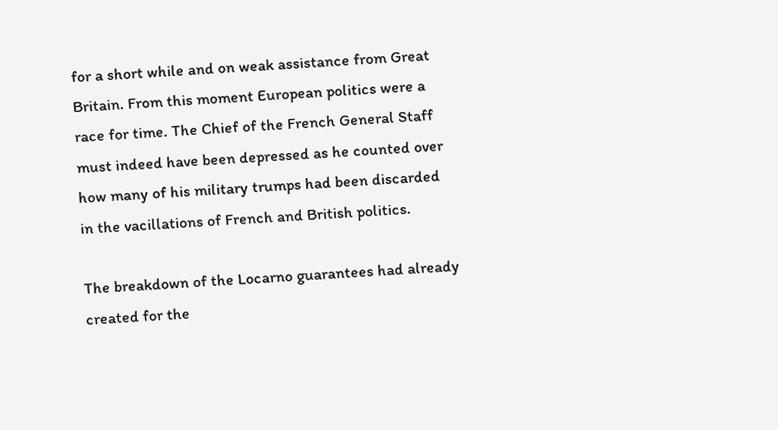for a short while and on weak assistance from Great Britain. From this moment European politics were a race for time. The Chief of the French General Staff must indeed have been depressed as he counted over how many of his military trumps had been discarded in the vacillations of French and British politics.

The breakdown of the Locarno guarantees had already created for the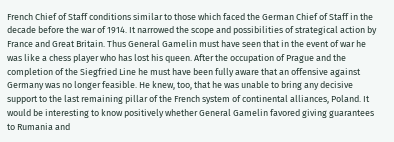French Chief of Staff conditions similar to those which faced the German Chief of Staff in the decade before the war of 1914. It narrowed the scope and possibilities of strategical action by France and Great Britain. Thus General Gamelin must have seen that in the event of war he was like a chess player who has lost his queen. After the occupation of Prague and the completion of the Siegfried Line he must have been fully aware that an offensive against Germany was no longer feasible. He knew, too, that he was unable to bring any decisive support to the last remaining pillar of the French system of continental alliances, Poland. It would be interesting to know positively whether General Gamelin favored giving guarantees to Rumania and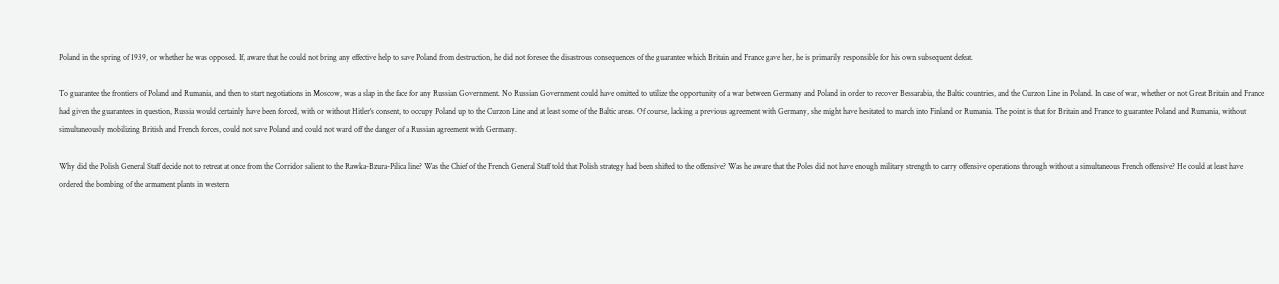Poland in the spring of 1939, or whether he was opposed. If, aware that he could not bring any effective help to save Poland from destruction, he did not foresee the disastrous consequences of the guarantee which Britain and France gave her, he is primarily responsible for his own subsequent defeat.

To guarantee the frontiers of Poland and Rumania, and then to start negotiations in Moscow, was a slap in the face for any Russian Government. No Russian Government could have omitted to utilize the opportunity of a war between Germany and Poland in order to recover Bessarabia, the Baltic countries, and the Curzon Line in Poland. In case of war, whether or not Great Britain and France had given the guarantees in question, Russia would certainly have been forced, with or without Hitler's consent, to occupy Poland up to the Curzon Line and at least some of the Baltic areas. Of course, lacking a previous agreement with Germany, she might have hesitated to march into Finland or Rumania. The point is that for Britain and France to guarantee Poland and Rumania, without simultaneously mobilizing British and French forces, could not save Poland and could not ward off the danger of a Russian agreement with Germany.

Why did the Polish General Staff decide not to retreat at once from the Corridor salient to the Rawka-Bzura-Pilica line? Was the Chief of the French General Staff told that Polish strategy had been shifted to the offensive? Was he aware that the Poles did not have enough military strength to carry offensive operations through without a simultaneous French offensive? He could at least have ordered the bombing of the armament plants in western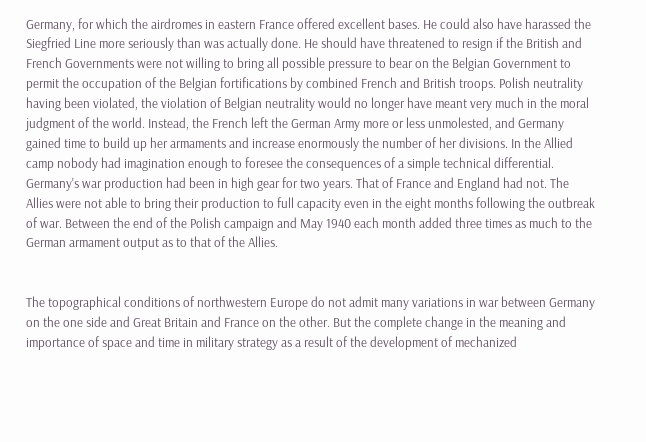Germany, for which the airdromes in eastern France offered excellent bases. He could also have harassed the Siegfried Line more seriously than was actually done. He should have threatened to resign if the British and French Governments were not willing to bring all possible pressure to bear on the Belgian Government to permit the occupation of the Belgian fortifications by combined French and British troops. Polish neutrality having been violated, the violation of Belgian neutrality would no longer have meant very much in the moral judgment of the world. Instead, the French left the German Army more or less unmolested, and Germany gained time to build up her armaments and increase enormously the number of her divisions. In the Allied camp nobody had imagination enough to foresee the consequences of a simple technical differential. Germany's war production had been in high gear for two years. That of France and England had not. The Allies were not able to bring their production to full capacity even in the eight months following the outbreak of war. Between the end of the Polish campaign and May 1940 each month added three times as much to the German armament output as to that of the Allies.


The topographical conditions of northwestern Europe do not admit many variations in war between Germany on the one side and Great Britain and France on the other. But the complete change in the meaning and importance of space and time in military strategy as a result of the development of mechanized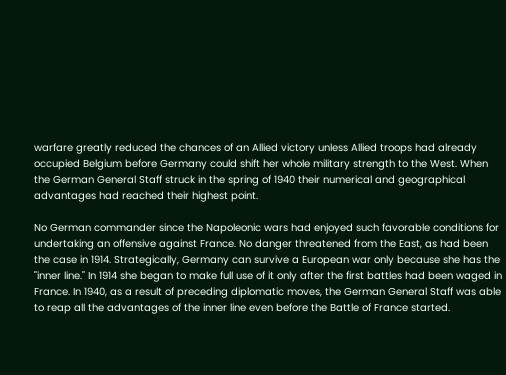warfare greatly reduced the chances of an Allied victory unless Allied troops had already occupied Belgium before Germany could shift her whole military strength to the West. When the German General Staff struck in the spring of 1940 their numerical and geographical advantages had reached their highest point.

No German commander since the Napoleonic wars had enjoyed such favorable conditions for undertaking an offensive against France. No danger threatened from the East, as had been the case in 1914. Strategically, Germany can survive a European war only because she has the "inner line." In 1914 she began to make full use of it only after the first battles had been waged in France. In 1940, as a result of preceding diplomatic moves, the German General Staff was able to reap all the advantages of the inner line even before the Battle of France started.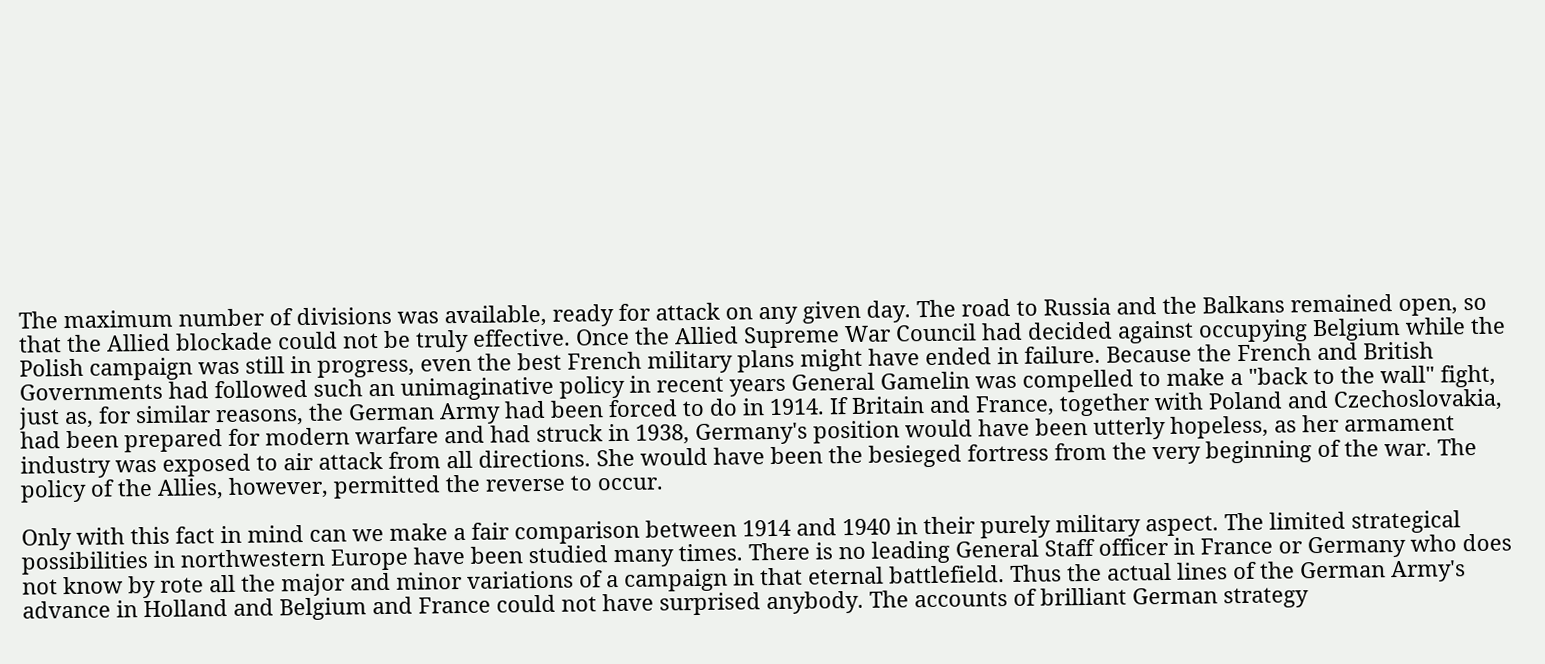The maximum number of divisions was available, ready for attack on any given day. The road to Russia and the Balkans remained open, so that the Allied blockade could not be truly effective. Once the Allied Supreme War Council had decided against occupying Belgium while the Polish campaign was still in progress, even the best French military plans might have ended in failure. Because the French and British Governments had followed such an unimaginative policy in recent years General Gamelin was compelled to make a "back to the wall" fight, just as, for similar reasons, the German Army had been forced to do in 1914. If Britain and France, together with Poland and Czechoslovakia, had been prepared for modern warfare and had struck in 1938, Germany's position would have been utterly hopeless, as her armament industry was exposed to air attack from all directions. She would have been the besieged fortress from the very beginning of the war. The policy of the Allies, however, permitted the reverse to occur.

Only with this fact in mind can we make a fair comparison between 1914 and 1940 in their purely military aspect. The limited strategical possibilities in northwestern Europe have been studied many times. There is no leading General Staff officer in France or Germany who does not know by rote all the major and minor variations of a campaign in that eternal battlefield. Thus the actual lines of the German Army's advance in Holland and Belgium and France could not have surprised anybody. The accounts of brilliant German strategy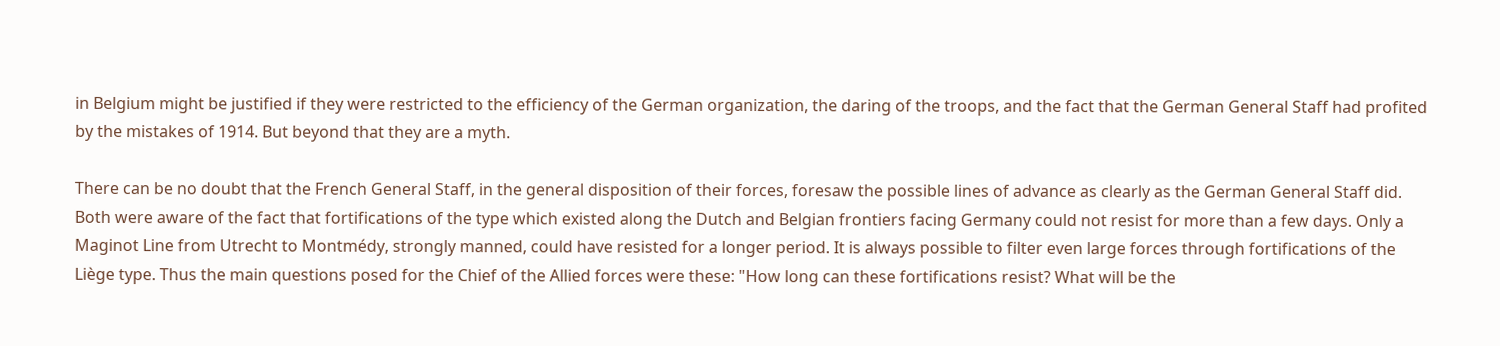in Belgium might be justified if they were restricted to the efficiency of the German organization, the daring of the troops, and the fact that the German General Staff had profited by the mistakes of 1914. But beyond that they are a myth.

There can be no doubt that the French General Staff, in the general disposition of their forces, foresaw the possible lines of advance as clearly as the German General Staff did. Both were aware of the fact that fortifications of the type which existed along the Dutch and Belgian frontiers facing Germany could not resist for more than a few days. Only a Maginot Line from Utrecht to Montmédy, strongly manned, could have resisted for a longer period. It is always possible to filter even large forces through fortifications of the Liège type. Thus the main questions posed for the Chief of the Allied forces were these: "How long can these fortifications resist? What will be the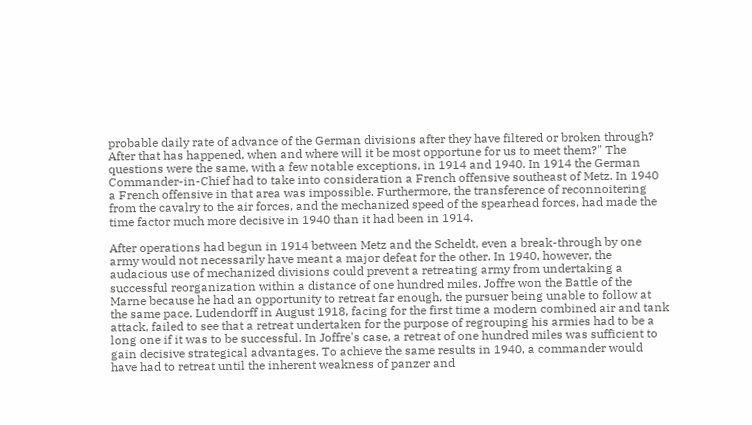probable daily rate of advance of the German divisions after they have filtered or broken through? After that has happened, when and where will it be most opportune for us to meet them?" The questions were the same, with a few notable exceptions, in 1914 and 1940. In 1914 the German Commander-in-Chief had to take into consideration a French offensive southeast of Metz. In 1940 a French offensive in that area was impossible. Furthermore, the transference of reconnoitering from the cavalry to the air forces, and the mechanized speed of the spearhead forces, had made the time factor much more decisive in 1940 than it had been in 1914.

After operations had begun in 1914 between Metz and the Scheldt, even a break-through by one army would not necessarily have meant a major defeat for the other. In 1940, however, the audacious use of mechanized divisions could prevent a retreating army from undertaking a successful reorganization within a distance of one hundred miles. Joffre won the Battle of the Marne because he had an opportunity to retreat far enough, the pursuer being unable to follow at the same pace. Ludendorff in August 1918, facing for the first time a modern combined air and tank attack, failed to see that a retreat undertaken for the purpose of regrouping his armies had to be a long one if it was to be successful. In Joffre's case, a retreat of one hundred miles was sufficient to gain decisive strategical advantages. To achieve the same results in 1940, a commander would have had to retreat until the inherent weakness of panzer and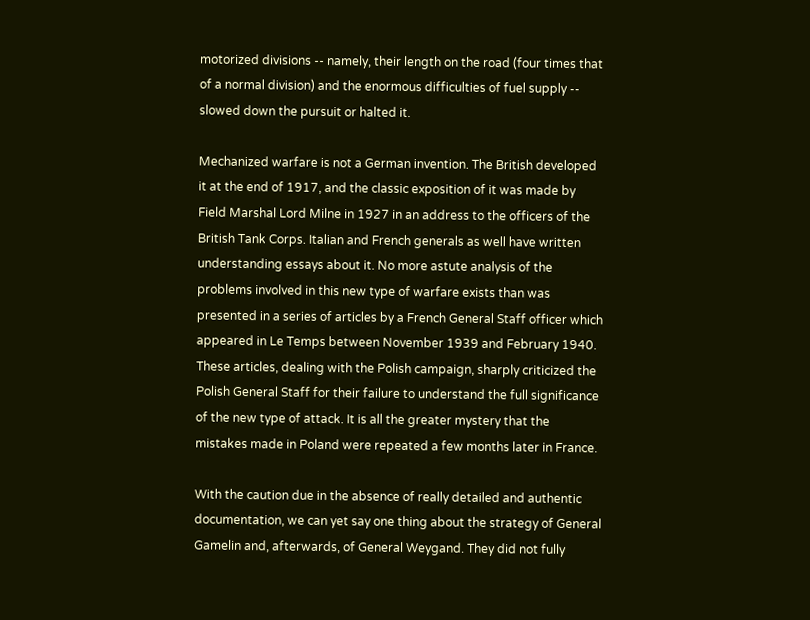motorized divisions -- namely, their length on the road (four times that of a normal division) and the enormous difficulties of fuel supply -- slowed down the pursuit or halted it.

Mechanized warfare is not a German invention. The British developed it at the end of 1917, and the classic exposition of it was made by Field Marshal Lord Milne in 1927 in an address to the officers of the British Tank Corps. Italian and French generals as well have written understanding essays about it. No more astute analysis of the problems involved in this new type of warfare exists than was presented in a series of articles by a French General Staff officer which appeared in Le Temps between November 1939 and February 1940. These articles, dealing with the Polish campaign, sharply criticized the Polish General Staff for their failure to understand the full significance of the new type of attack. It is all the greater mystery that the mistakes made in Poland were repeated a few months later in France.

With the caution due in the absence of really detailed and authentic documentation, we can yet say one thing about the strategy of General Gamelin and, afterwards, of General Weygand. They did not fully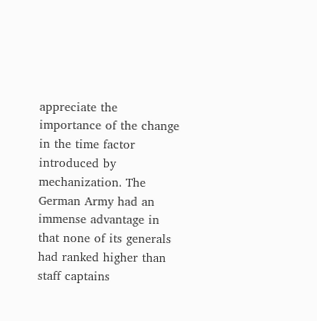appreciate the importance of the change in the time factor introduced by mechanization. The German Army had an immense advantage in that none of its generals had ranked higher than staff captains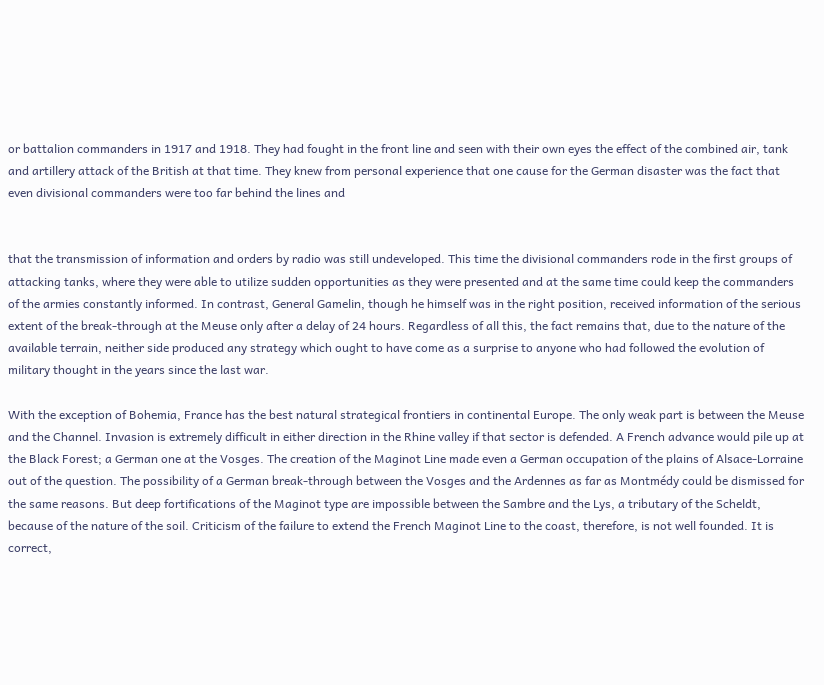or battalion commanders in 1917 and 1918. They had fought in the front line and seen with their own eyes the effect of the combined air, tank and artillery attack of the British at that time. They knew from personal experience that one cause for the German disaster was the fact that even divisional commanders were too far behind the lines and


that the transmission of information and orders by radio was still undeveloped. This time the divisional commanders rode in the first groups of attacking tanks, where they were able to utilize sudden opportunities as they were presented and at the same time could keep the commanders of the armies constantly informed. In contrast, General Gamelin, though he himself was in the right position, received information of the serious extent of the break-through at the Meuse only after a delay of 24 hours. Regardless of all this, the fact remains that, due to the nature of the available terrain, neither side produced any strategy which ought to have come as a surprise to anyone who had followed the evolution of military thought in the years since the last war.

With the exception of Bohemia, France has the best natural strategical frontiers in continental Europe. The only weak part is between the Meuse and the Channel. Invasion is extremely difficult in either direction in the Rhine valley if that sector is defended. A French advance would pile up at the Black Forest; a German one at the Vosges. The creation of the Maginot Line made even a German occupation of the plains of Alsace-Lorraine out of the question. The possibility of a German break-through between the Vosges and the Ardennes as far as Montmédy could be dismissed for the same reasons. But deep fortifications of the Maginot type are impossible between the Sambre and the Lys, a tributary of the Scheldt, because of the nature of the soil. Criticism of the failure to extend the French Maginot Line to the coast, therefore, is not well founded. It is correct,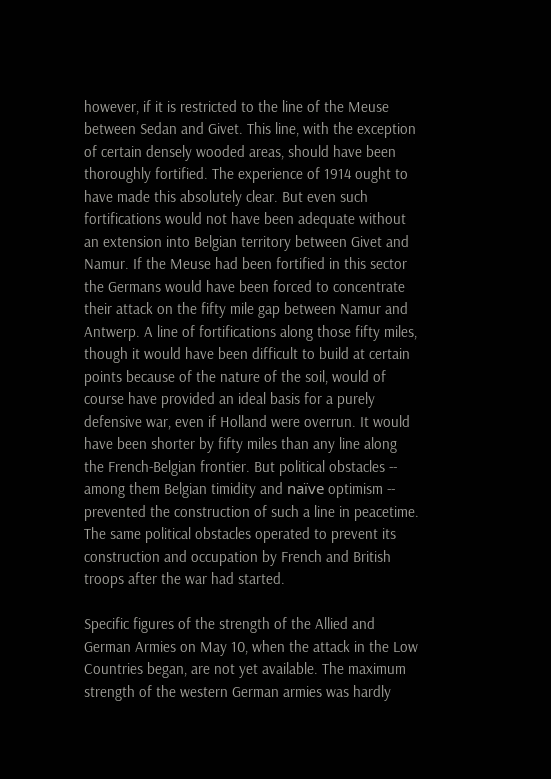however, if it is restricted to the line of the Meuse between Sedan and Givet. This line, with the exception of certain densely wooded areas, should have been thoroughly fortified. The experience of 1914 ought to have made this absolutely clear. But even such fortifications would not have been adequate without an extension into Belgian territory between Givet and Namur. If the Meuse had been fortified in this sector the Germans would have been forced to concentrate their attack on the fifty mile gap between Namur and Antwerp. A line of fortifications along those fifty miles, though it would have been difficult to build at certain points because of the nature of the soil, would of course have provided an ideal basis for a purely defensive war, even if Holland were overrun. It would have been shorter by fifty miles than any line along the French-Belgian frontier. But political obstacles -- among them Belgian timidity and naïve optimism -- prevented the construction of such a line in peacetime. The same political obstacles operated to prevent its construction and occupation by French and British troops after the war had started.

Specific figures of the strength of the Allied and German Armies on May 10, when the attack in the Low Countries began, are not yet available. The maximum strength of the western German armies was hardly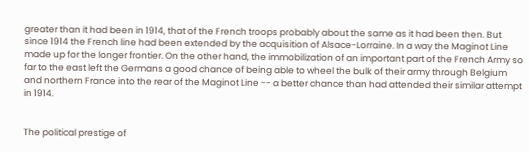greater than it had been in 1914, that of the French troops probably about the same as it had been then. But since 1914 the French line had been extended by the acquisition of Alsace-Lorraine. In a way the Maginot Line made up for the longer frontier. On the other hand, the immobilization of an important part of the French Army so far to the east left the Germans a good chance of being able to wheel the bulk of their army through Belgium and northern France into the rear of the Maginot Line -- a better chance than had attended their similar attempt in 1914.


The political prestige of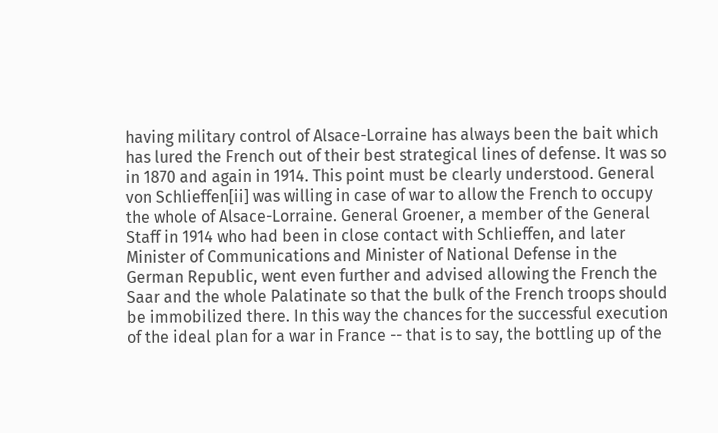having military control of Alsace-Lorraine has always been the bait which has lured the French out of their best strategical lines of defense. It was so in 1870 and again in 1914. This point must be clearly understood. General von Schlieffen[ii] was willing in case of war to allow the French to occupy the whole of Alsace-Lorraine. General Groener, a member of the General Staff in 1914 who had been in close contact with Schlieffen, and later Minister of Communications and Minister of National Defense in the German Republic, went even further and advised allowing the French the Saar and the whole Palatinate so that the bulk of the French troops should be immobilized there. In this way the chances for the successful execution of the ideal plan for a war in France -- that is to say, the bottling up of the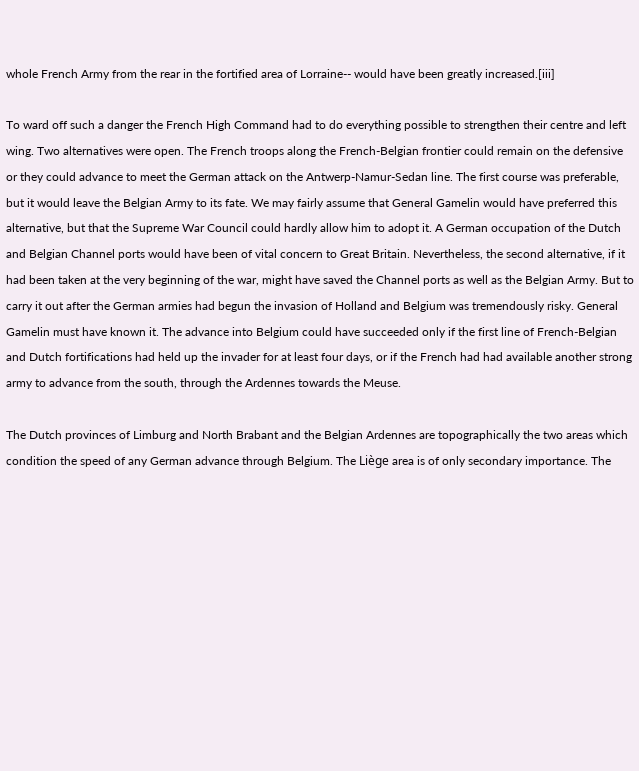whole French Army from the rear in the fortified area of Lorraine-- would have been greatly increased.[iii]

To ward off such a danger the French High Command had to do everything possible to strengthen their centre and left wing. Two alternatives were open. The French troops along the French-Belgian frontier could remain on the defensive or they could advance to meet the German attack on the Antwerp-Namur-Sedan line. The first course was preferable, but it would leave the Belgian Army to its fate. We may fairly assume that General Gamelin would have preferred this alternative, but that the Supreme War Council could hardly allow him to adopt it. A German occupation of the Dutch and Belgian Channel ports would have been of vital concern to Great Britain. Nevertheless, the second alternative, if it had been taken at the very beginning of the war, might have saved the Channel ports as well as the Belgian Army. But to carry it out after the German armies had begun the invasion of Holland and Belgium was tremendously risky. General Gamelin must have known it. The advance into Belgium could have succeeded only if the first line of French-Belgian and Dutch fortifications had held up the invader for at least four days, or if the French had had available another strong army to advance from the south, through the Ardennes towards the Meuse.

The Dutch provinces of Limburg and North Brabant and the Belgian Ardennes are topographically the two areas which condition the speed of any German advance through Belgium. The Liège area is of only secondary importance. The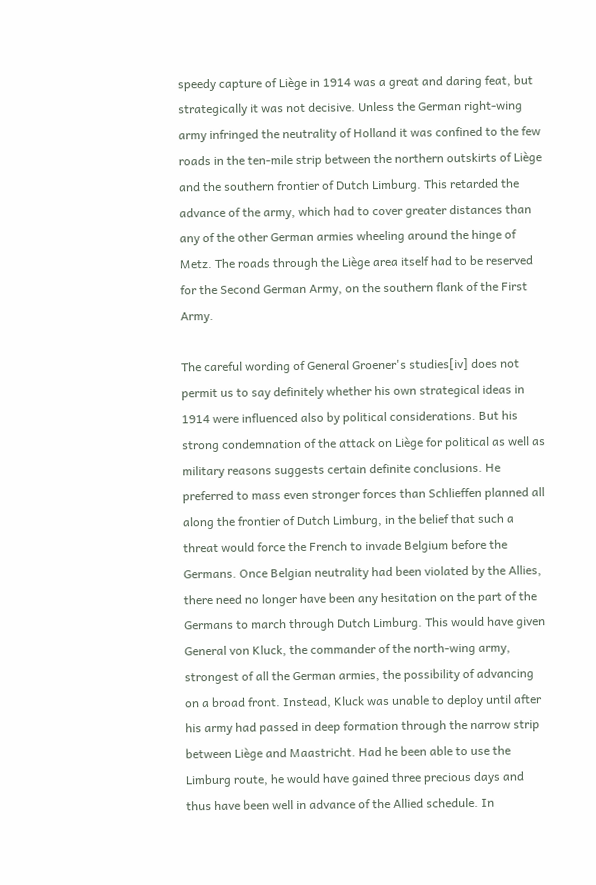speedy capture of Liège in 1914 was a great and daring feat, but strategically it was not decisive. Unless the German right-wing army infringed the neutrality of Holland it was confined to the few roads in the ten-mile strip between the northern outskirts of Liège and the southern frontier of Dutch Limburg. This retarded the advance of the army, which had to cover greater distances than any of the other German armies wheeling around the hinge of Metz. The roads through the Liège area itself had to be reserved for the Second German Army, on the southern flank of the First Army.

The careful wording of General Groener's studies[iv] does not permit us to say definitely whether his own strategical ideas in 1914 were influenced also by political considerations. But his strong condemnation of the attack on Liège for political as well as military reasons suggests certain definite conclusions. He preferred to mass even stronger forces than Schlieffen planned all along the frontier of Dutch Limburg, in the belief that such a threat would force the French to invade Belgium before the Germans. Once Belgian neutrality had been violated by the Allies, there need no longer have been any hesitation on the part of the Germans to march through Dutch Limburg. This would have given General von Kluck, the commander of the north-wing army, strongest of all the German armies, the possibility of advancing on a broad front. Instead, Kluck was unable to deploy until after his army had passed in deep formation through the narrow strip between Liège and Maastricht. Had he been able to use the Limburg route, he would have gained three precious days and thus have been well in advance of the Allied schedule. In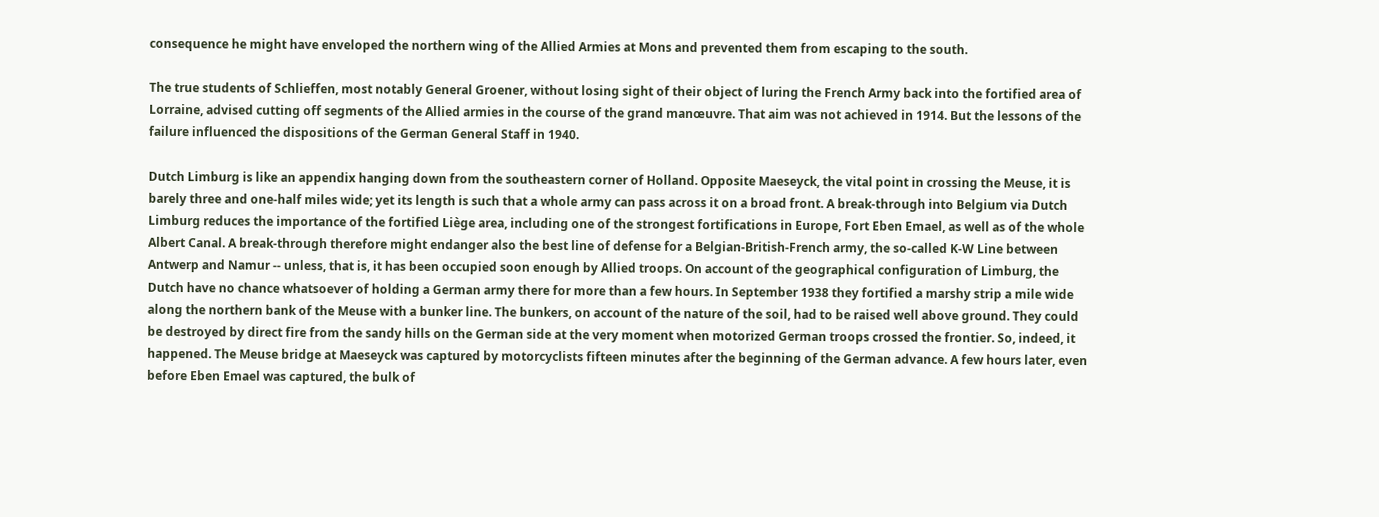consequence he might have enveloped the northern wing of the Allied Armies at Mons and prevented them from escaping to the south.

The true students of Schlieffen, most notably General Groener, without losing sight of their object of luring the French Army back into the fortified area of Lorraine, advised cutting off segments of the Allied armies in the course of the grand manœuvre. That aim was not achieved in 1914. But the lessons of the failure influenced the dispositions of the German General Staff in 1940.

Dutch Limburg is like an appendix hanging down from the southeastern corner of Holland. Opposite Maeseyck, the vital point in crossing the Meuse, it is barely three and one-half miles wide; yet its length is such that a whole army can pass across it on a broad front. A break-through into Belgium via Dutch Limburg reduces the importance of the fortified Liège area, including one of the strongest fortifications in Europe, Fort Eben Emael, as well as of the whole Albert Canal. A break-through therefore might endanger also the best line of defense for a Belgian-British-French army, the so-called K-W Line between Antwerp and Namur -- unless, that is, it has been occupied soon enough by Allied troops. On account of the geographical configuration of Limburg, the Dutch have no chance whatsoever of holding a German army there for more than a few hours. In September 1938 they fortified a marshy strip a mile wide along the northern bank of the Meuse with a bunker line. The bunkers, on account of the nature of the soil, had to be raised well above ground. They could be destroyed by direct fire from the sandy hills on the German side at the very moment when motorized German troops crossed the frontier. So, indeed, it happened. The Meuse bridge at Maeseyck was captured by motorcyclists fifteen minutes after the beginning of the German advance. A few hours later, even before Eben Emael was captured, the bulk of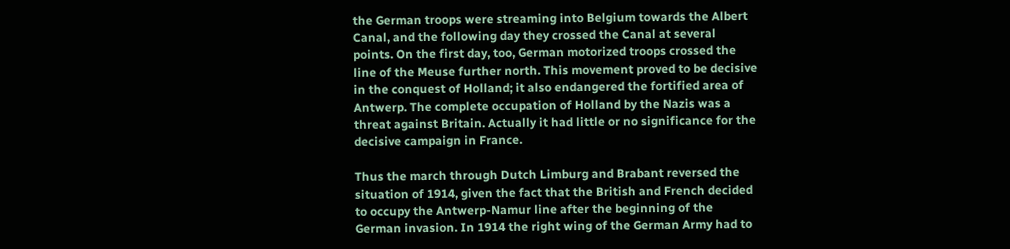the German troops were streaming into Belgium towards the Albert Canal, and the following day they crossed the Canal at several points. On the first day, too, German motorized troops crossed the line of the Meuse further north. This movement proved to be decisive in the conquest of Holland; it also endangered the fortified area of Antwerp. The complete occupation of Holland by the Nazis was a threat against Britain. Actually it had little or no significance for the decisive campaign in France.

Thus the march through Dutch Limburg and Brabant reversed the situation of 1914, given the fact that the British and French decided to occupy the Antwerp-Namur line after the beginning of the German invasion. In 1914 the right wing of the German Army had to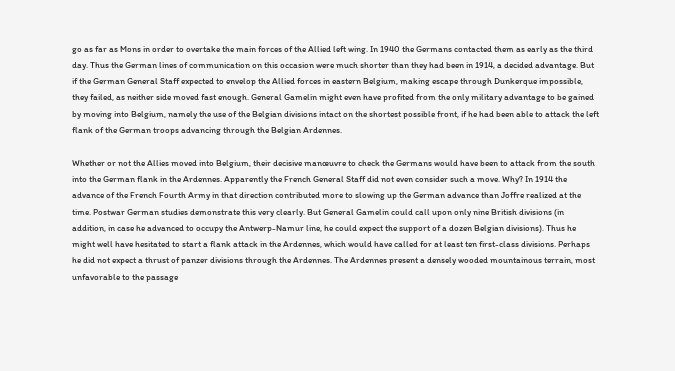go as far as Mons in order to overtake the main forces of the Allied left wing. In 1940 the Germans contacted them as early as the third day. Thus the German lines of communication on this occasion were much shorter than they had been in 1914, a decided advantage. But if the German General Staff expected to envelop the Allied forces in eastern Belgium, making escape through Dunkerque impossible, they failed, as neither side moved fast enough. General Gamelin might even have profited from the only military advantage to be gained by moving into Belgium, namely the use of the Belgian divisions intact on the shortest possible front, if he had been able to attack the left flank of the German troops advancing through the Belgian Ardennes.

Whether or not the Allies moved into Belgium, their decisive manœuvre to check the Germans would have been to attack from the south into the German flank in the Ardennes. Apparently the French General Staff did not even consider such a move. Why? In 1914 the advance of the French Fourth Army in that direction contributed more to slowing up the German advance than Joffre realized at the time. Postwar German studies demonstrate this very clearly. But General Gamelin could call upon only nine British divisions (in addition, in case he advanced to occupy the Antwerp-Namur line, he could expect the support of a dozen Belgian divisions). Thus he might well have hesitated to start a flank attack in the Ardennes, which would have called for at least ten first-class divisions. Perhaps he did not expect a thrust of panzer divisions through the Ardennes. The Ardennes present a densely wooded mountainous terrain, most unfavorable to the passage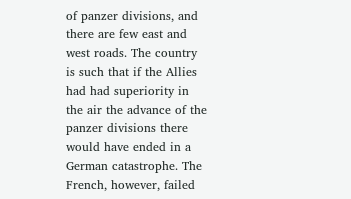of panzer divisions, and there are few east and west roads. The country is such that if the Allies had had superiority in the air the advance of the panzer divisions there would have ended in a German catastrophe. The French, however, failed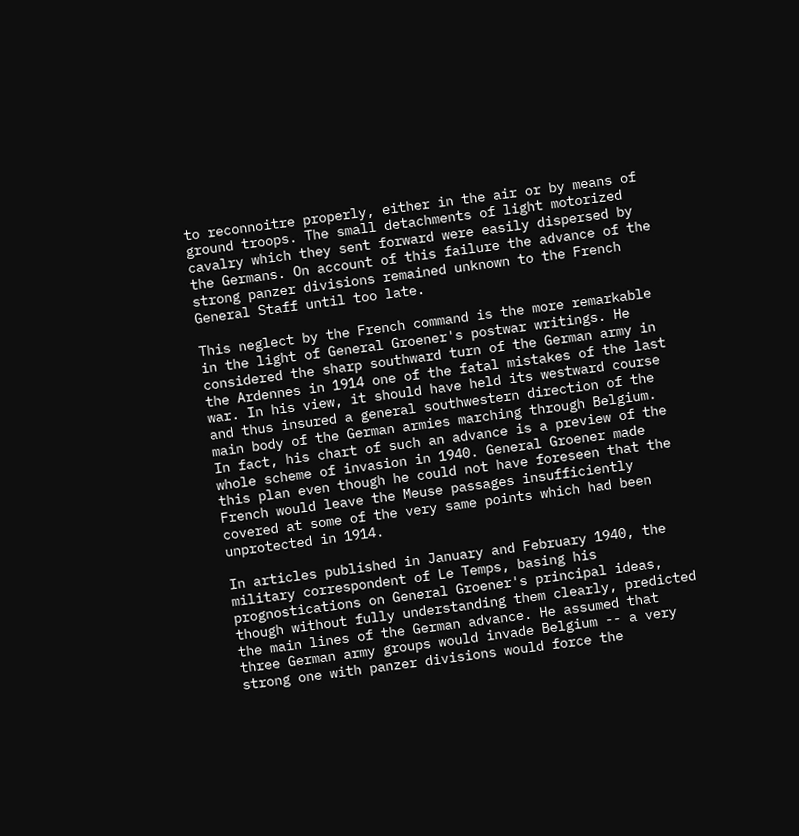to reconnoitre properly, either in the air or by means of ground troops. The small detachments of light motorized cavalry which they sent forward were easily dispersed by the Germans. On account of this failure the advance of the strong panzer divisions remained unknown to the French General Staff until too late.

This neglect by the French command is the more remarkable in the light of General Groener's postwar writings. He considered the sharp southward turn of the German army in the Ardennes in 1914 one of the fatal mistakes of the last war. In his view, it should have held its westward course and thus insured a general southwestern direction of the main body of the German armies marching through Belgium. In fact, his chart of such an advance is a preview of the whole scheme of invasion in 1940. General Groener made this plan even though he could not have foreseen that the French would leave the Meuse passages insufficiently covered at some of the very same points which had been unprotected in 1914.

In articles published in January and February 1940, the military correspondent of Le Temps, basing his prognostications on General Groener's principal ideas, though without fully understanding them clearly, predicted the main lines of the German advance. He assumed that three German army groups would invade Belgium -- a very strong one with panzer divisions would force the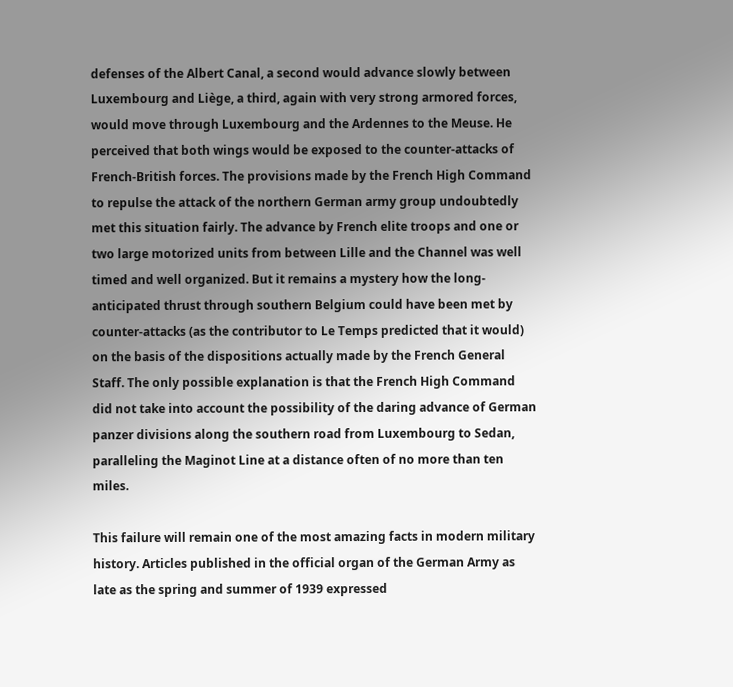defenses of the Albert Canal, a second would advance slowly between Luxembourg and Liège, a third, again with very strong armored forces, would move through Luxembourg and the Ardennes to the Meuse. He perceived that both wings would be exposed to the counter-attacks of French-British forces. The provisions made by the French High Command to repulse the attack of the northern German army group undoubtedly met this situation fairly. The advance by French elite troops and one or two large motorized units from between Lille and the Channel was well timed and well organized. But it remains a mystery how the long-anticipated thrust through southern Belgium could have been met by counter-attacks (as the contributor to Le Temps predicted that it would) on the basis of the dispositions actually made by the French General Staff. The only possible explanation is that the French High Command did not take into account the possibility of the daring advance of German panzer divisions along the southern road from Luxembourg to Sedan, paralleling the Maginot Line at a distance often of no more than ten miles.

This failure will remain one of the most amazing facts in modern military history. Articles published in the official organ of the German Army as late as the spring and summer of 1939 expressed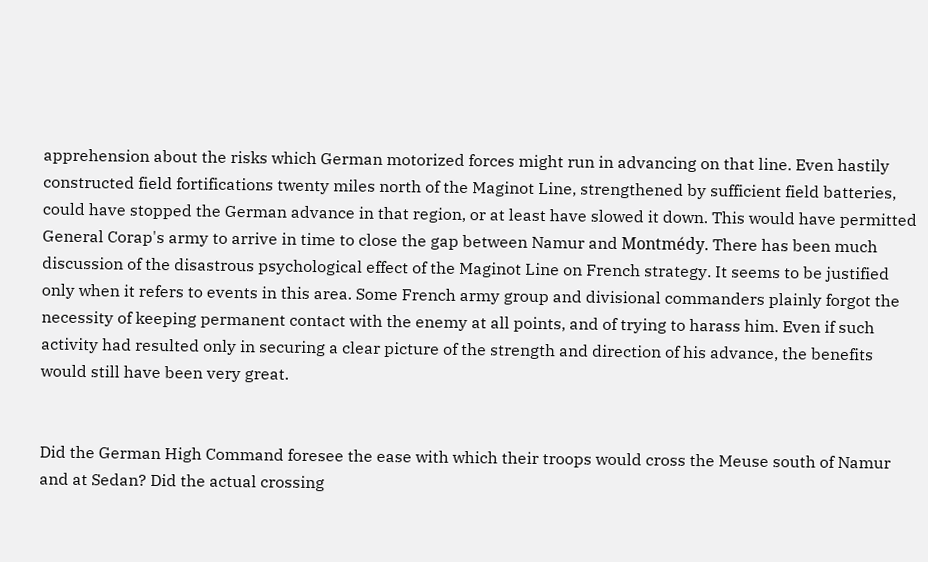apprehension about the risks which German motorized forces might run in advancing on that line. Even hastily constructed field fortifications twenty miles north of the Maginot Line, strengthened by sufficient field batteries, could have stopped the German advance in that region, or at least have slowed it down. This would have permitted General Corap's army to arrive in time to close the gap between Namur and Montmédy. There has been much discussion of the disastrous psychological effect of the Maginot Line on French strategy. It seems to be justified only when it refers to events in this area. Some French army group and divisional commanders plainly forgot the necessity of keeping permanent contact with the enemy at all points, and of trying to harass him. Even if such activity had resulted only in securing a clear picture of the strength and direction of his advance, the benefits would still have been very great.


Did the German High Command foresee the ease with which their troops would cross the Meuse south of Namur and at Sedan? Did the actual crossing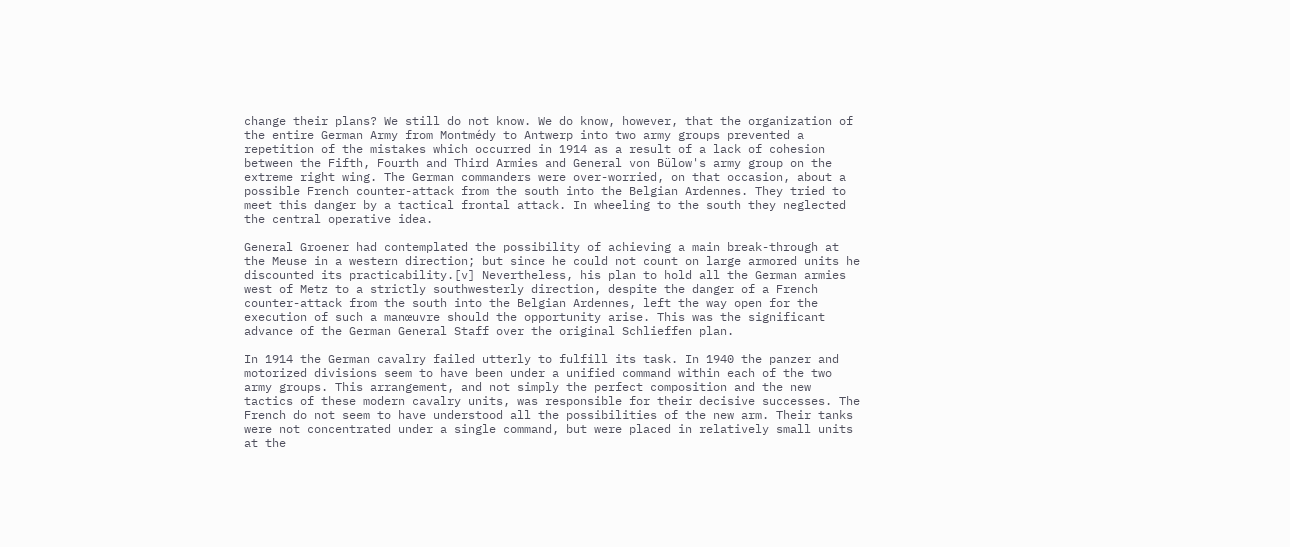change their plans? We still do not know. We do know, however, that the organization of the entire German Army from Montmédy to Antwerp into two army groups prevented a repetition of the mistakes which occurred in 1914 as a result of a lack of cohesion between the Fifth, Fourth and Third Armies and General von Bülow's army group on the extreme right wing. The German commanders were over-worried, on that occasion, about a possible French counter-attack from the south into the Belgian Ardennes. They tried to meet this danger by a tactical frontal attack. In wheeling to the south they neglected the central operative idea.

General Groener had contemplated the possibility of achieving a main break-through at the Meuse in a western direction; but since he could not count on large armored units he discounted its practicability.[v] Nevertheless, his plan to hold all the German armies west of Metz to a strictly southwesterly direction, despite the danger of a French counter-attack from the south into the Belgian Ardennes, left the way open for the execution of such a manœuvre should the opportunity arise. This was the significant advance of the German General Staff over the original Schlieffen plan.

In 1914 the German cavalry failed utterly to fulfill its task. In 1940 the panzer and motorized divisions seem to have been under a unified command within each of the two army groups. This arrangement, and not simply the perfect composition and the new tactics of these modern cavalry units, was responsible for their decisive successes. The French do not seem to have understood all the possibilities of the new arm. Their tanks were not concentrated under a single command, but were placed in relatively small units at the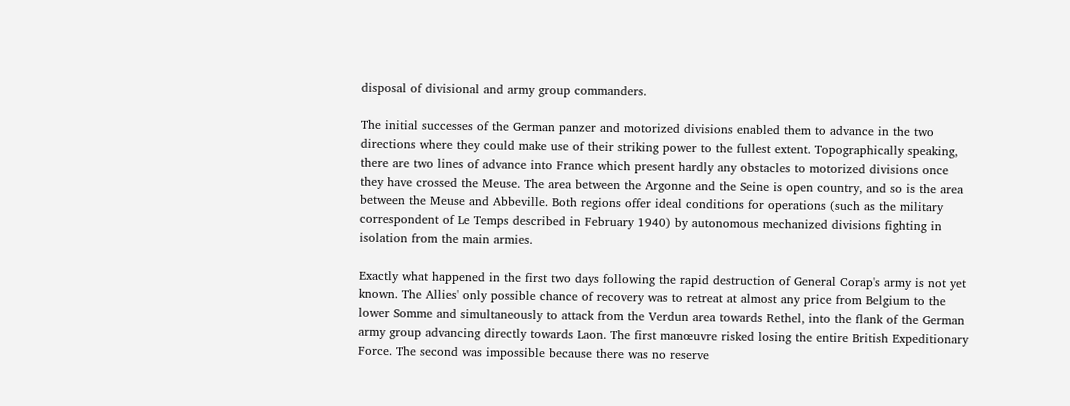disposal of divisional and army group commanders.

The initial successes of the German panzer and motorized divisions enabled them to advance in the two directions where they could make use of their striking power to the fullest extent. Topographically speaking, there are two lines of advance into France which present hardly any obstacles to motorized divisions once they have crossed the Meuse. The area between the Argonne and the Seine is open country, and so is the area between the Meuse and Abbeville. Both regions offer ideal conditions for operations (such as the military correspondent of Le Temps described in February 1940) by autonomous mechanized divisions fighting in isolation from the main armies.

Exactly what happened in the first two days following the rapid destruction of General Corap's army is not yet known. The Allies' only possible chance of recovery was to retreat at almost any price from Belgium to the lower Somme and simultaneously to attack from the Verdun area towards Rethel, into the flank of the German army group advancing directly towards Laon. The first manœuvre risked losing the entire British Expeditionary Force. The second was impossible because there was no reserve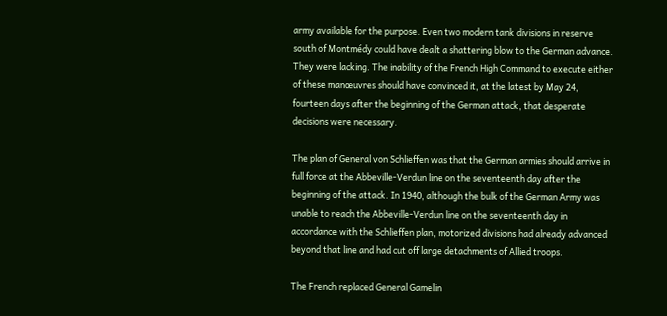army available for the purpose. Even two modern tank divisions in reserve south of Montmédy could have dealt a shattering blow to the German advance. They were lacking. The inability of the French High Command to execute either of these manœuvres should have convinced it, at the latest by May 24, fourteen days after the beginning of the German attack, that desperate decisions were necessary.

The plan of General von Schlieffen was that the German armies should arrive in full force at the Abbeville-Verdun line on the seventeenth day after the beginning of the attack. In 1940, although the bulk of the German Army was unable to reach the Abbeville-Verdun line on the seventeenth day in accordance with the Schlieffen plan, motorized divisions had already advanced beyond that line and had cut off large detachments of Allied troops.

The French replaced General Gamelin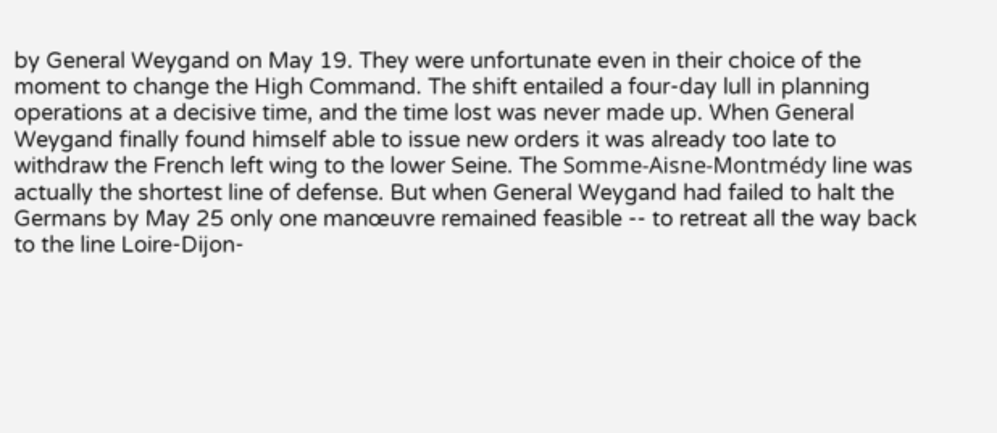by General Weygand on May 19. They were unfortunate even in their choice of the moment to change the High Command. The shift entailed a four-day lull in planning operations at a decisive time, and the time lost was never made up. When General Weygand finally found himself able to issue new orders it was already too late to withdraw the French left wing to the lower Seine. The Somme-Aisne-Montmédy line was actually the shortest line of defense. But when General Weygand had failed to halt the Germans by May 25 only one manœuvre remained feasible -- to retreat all the way back to the line Loire-Dijon-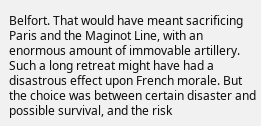Belfort. That would have meant sacrificing Paris and the Maginot Line, with an enormous amount of immovable artillery. Such a long retreat might have had a disastrous effect upon French morale. But the choice was between certain disaster and possible survival, and the risk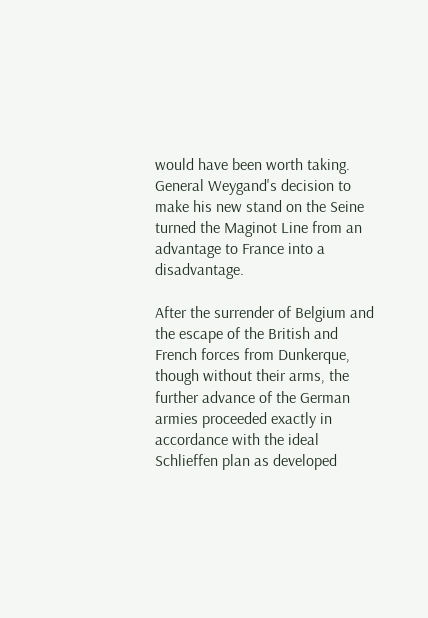would have been worth taking. General Weygand's decision to make his new stand on the Seine turned the Maginot Line from an advantage to France into a disadvantage.

After the surrender of Belgium and the escape of the British and French forces from Dunkerque, though without their arms, the further advance of the German armies proceeded exactly in accordance with the ideal Schlieffen plan as developed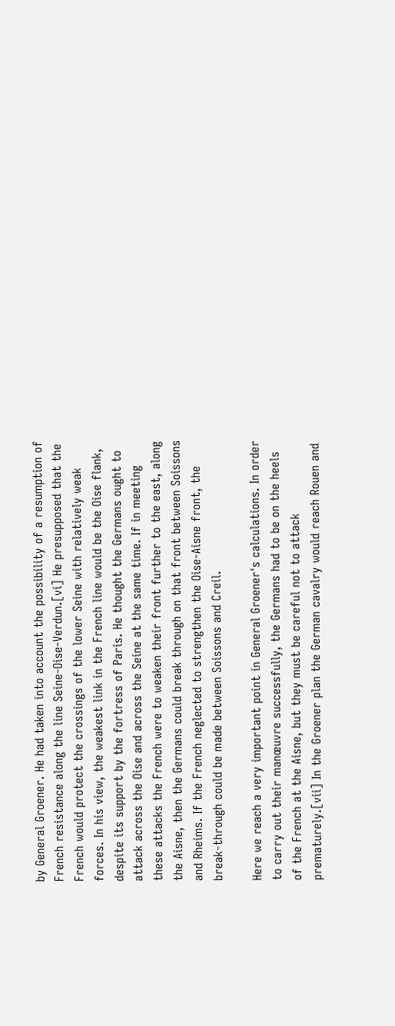by General Groener. He had taken into account the possibility of a resumption of French resistance along the line Seine-Oise-Verdun.[vi] He presupposed that the French would protect the crossings of the lower Seine with relatively weak forces. In his view, the weakest link in the French line would be the Oise flank, despite its support by the fortress of Paris. He thought the Germans ought to attack across the Oise and across the Seine at the same time. If in meeting these attacks the French were to weaken their front further to the east, along the Aisne, then the Germans could break through on that front between Soissons and Rheims. If the French neglected to strengthen the Oise-Aisne front, the break-through could be made between Soissons and Creil.

Here we reach a very important point in General Groener's calculations. In order to carry out their manœuvre successfully, the Germans had to be on the heels of the French at the Aisne, but they must be careful not to attack prematurely.[vii] In the Groener plan the German cavalry would reach Rouen and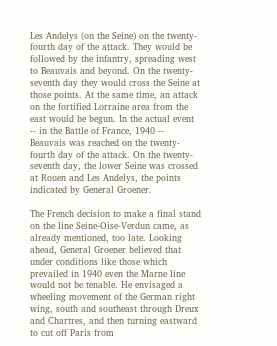Les Andelys (on the Seine) on the twenty-fourth day of the attack. They would be followed by the infantry, spreading west to Beauvais and beyond. On the twenty-seventh day they would cross the Seine at those points. At the same time, an attack on the fortified Lorraine area from the east would be begun. In the actual event -- in the Battle of France, 1940 -- Beauvais was reached on the twenty-fourth day of the attack. On the twenty-seventh day, the lower Seine was crossed at Rouen and Les Andelys, the points indicated by General Groener.

The French decision to make a final stand on the line Seine-Oise-Verdun came, as already mentioned, too late. Looking ahead, General Groener believed that under conditions like those which prevailed in 1940 even the Marne line would not be tenable. He envisaged a wheeling movement of the German right wing, south and southeast through Dreux and Chartres, and then turning eastward to cut off Paris from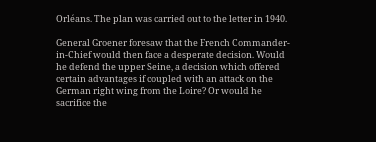Orléans. The plan was carried out to the letter in 1940.

General Groener foresaw that the French Commander-in-Chief would then face a desperate decision. Would he defend the upper Seine, a decision which offered certain advantages if coupled with an attack on the German right wing from the Loire? Or would he sacrifice the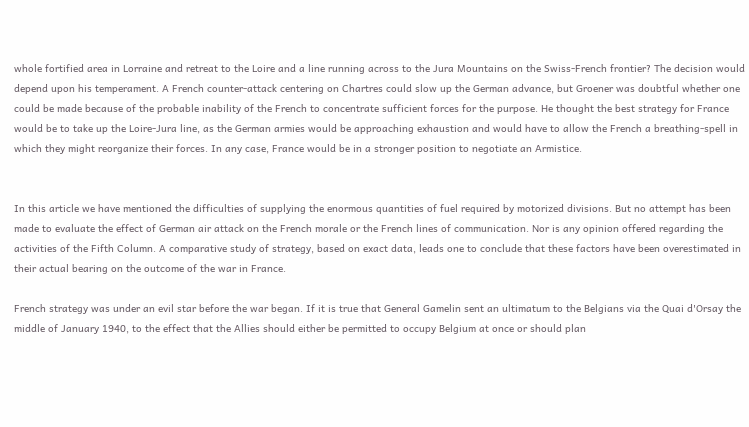whole fortified area in Lorraine and retreat to the Loire and a line running across to the Jura Mountains on the Swiss-French frontier? The decision would depend upon his temperament. A French counter-attack centering on Chartres could slow up the German advance, but Groener was doubtful whether one could be made because of the probable inability of the French to concentrate sufficient forces for the purpose. He thought the best strategy for France would be to take up the Loire-Jura line, as the German armies would be approaching exhaustion and would have to allow the French a breathing-spell in which they might reorganize their forces. In any case, France would be in a stronger position to negotiate an Armistice.


In this article we have mentioned the difficulties of supplying the enormous quantities of fuel required by motorized divisions. But no attempt has been made to evaluate the effect of German air attack on the French morale or the French lines of communication. Nor is any opinion offered regarding the activities of the Fifth Column. A comparative study of strategy, based on exact data, leads one to conclude that these factors have been overestimated in their actual bearing on the outcome of the war in France.

French strategy was under an evil star before the war began. If it is true that General Gamelin sent an ultimatum to the Belgians via the Quai d'Orsay the middle of January 1940, to the effect that the Allies should either be permitted to occupy Belgium at once or should plan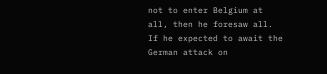not to enter Belgium at all, then he foresaw all. If he expected to await the German attack on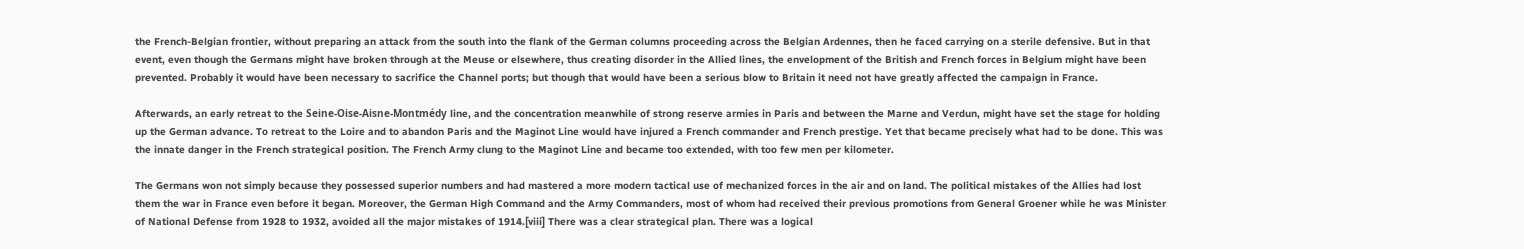the French-Belgian frontier, without preparing an attack from the south into the flank of the German columns proceeding across the Belgian Ardennes, then he faced carrying on a sterile defensive. But in that event, even though the Germans might have broken through at the Meuse or elsewhere, thus creating disorder in the Allied lines, the envelopment of the British and French forces in Belgium might have been prevented. Probably it would have been necessary to sacrifice the Channel ports; but though that would have been a serious blow to Britain it need not have greatly affected the campaign in France.

Afterwards, an early retreat to the Seine-Oise-Aisne-Montmédy line, and the concentration meanwhile of strong reserve armies in Paris and between the Marne and Verdun, might have set the stage for holding up the German advance. To retreat to the Loire and to abandon Paris and the Maginot Line would have injured a French commander and French prestige. Yet that became precisely what had to be done. This was the innate danger in the French strategical position. The French Army clung to the Maginot Line and became too extended, with too few men per kilometer.

The Germans won not simply because they possessed superior numbers and had mastered a more modern tactical use of mechanized forces in the air and on land. The political mistakes of the Allies had lost them the war in France even before it began. Moreover, the German High Command and the Army Commanders, most of whom had received their previous promotions from General Groener while he was Minister of National Defense from 1928 to 1932, avoided all the major mistakes of 1914.[viii] There was a clear strategical plan. There was a logical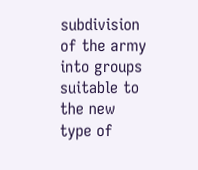subdivision of the army into groups suitable to the new type of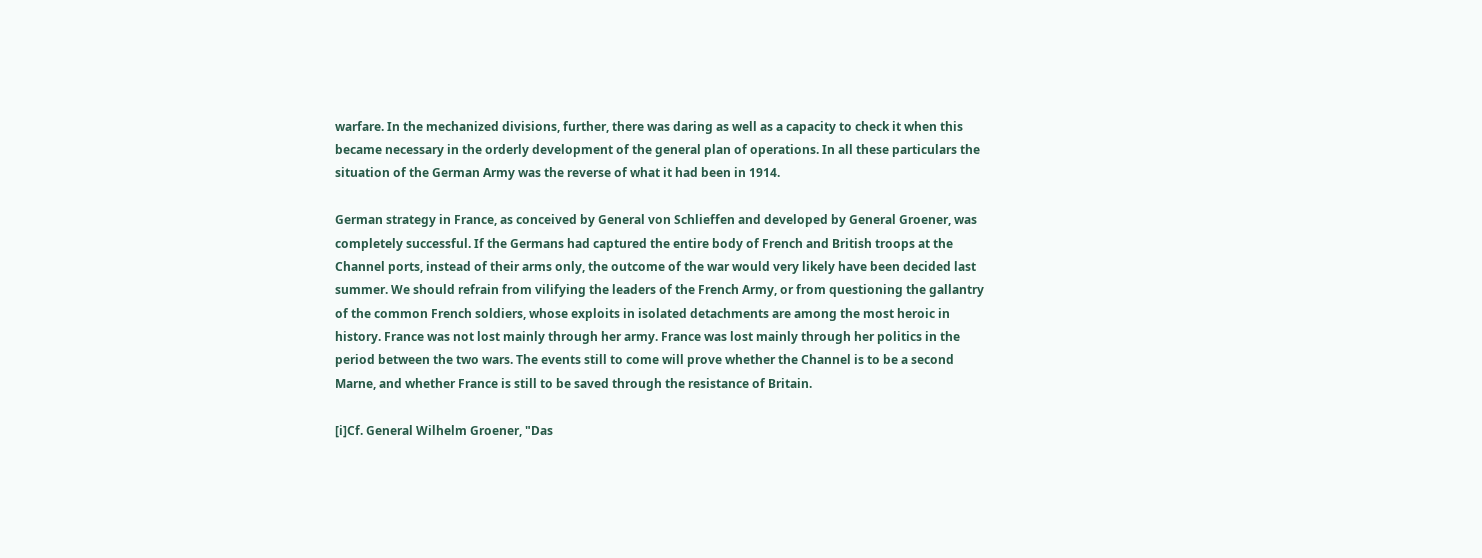warfare. In the mechanized divisions, further, there was daring as well as a capacity to check it when this became necessary in the orderly development of the general plan of operations. In all these particulars the situation of the German Army was the reverse of what it had been in 1914.

German strategy in France, as conceived by General von Schlieffen and developed by General Groener, was completely successful. If the Germans had captured the entire body of French and British troops at the Channel ports, instead of their arms only, the outcome of the war would very likely have been decided last summer. We should refrain from vilifying the leaders of the French Army, or from questioning the gallantry of the common French soldiers, whose exploits in isolated detachments are among the most heroic in history. France was not lost mainly through her army. France was lost mainly through her politics in the period between the two wars. The events still to come will prove whether the Channel is to be a second Marne, and whether France is still to be saved through the resistance of Britain.

[i]Cf. General Wilhelm Groener, "Das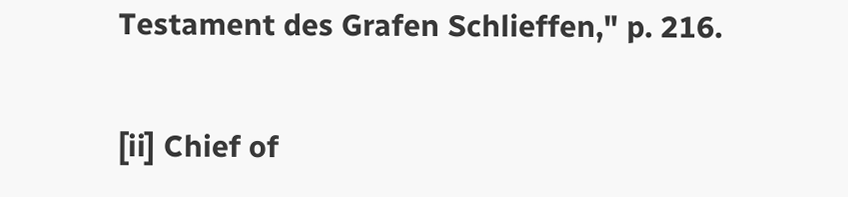Testament des Grafen Schlieffen," p. 216.

[ii] Chief of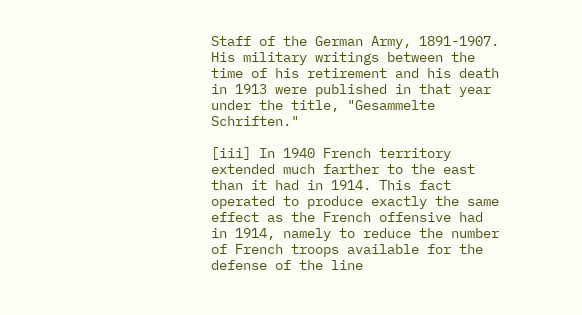Staff of the German Army, 1891-1907. His military writings between the time of his retirement and his death in 1913 were published in that year under the title, "Gesammelte Schriften."

[iii] In 1940 French territory extended much farther to the east than it had in 1914. This fact operated to produce exactly the same effect as the French offensive had in 1914, namely to reduce the number of French troops available for the defense of the line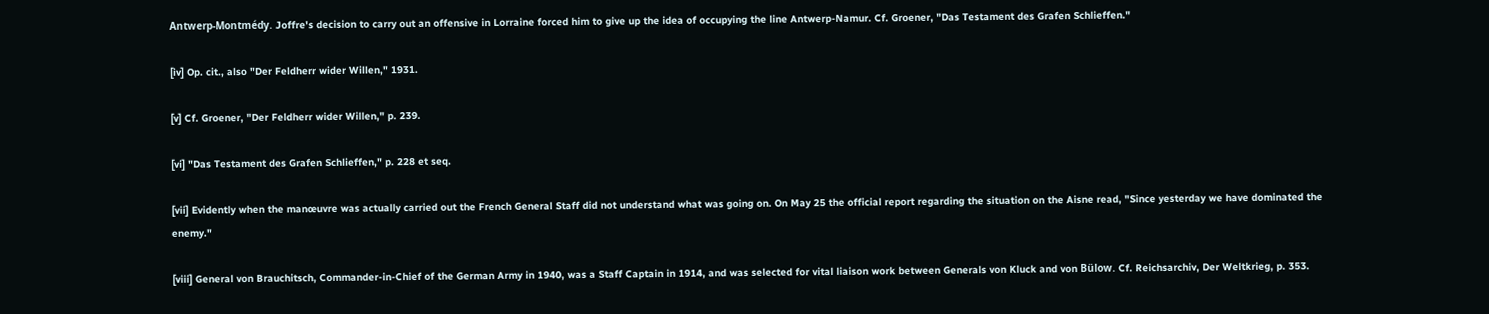Antwerp-Montmédy. Joffre's decision to carry out an offensive in Lorraine forced him to give up the idea of occupying the line Antwerp-Namur. Cf. Groener, "Das Testament des Grafen Schlieffen."

[iv] Op. cit., also "Der Feldherr wider Willen," 1931.

[v] Cf. Groener, "Der Feldherr wider Willen," p. 239.

[vi] "Das Testament des Grafen Schlieffen," p. 228 et seq.

[vii] Evidently when the manœuvre was actually carried out the French General Staff did not understand what was going on. On May 25 the official report regarding the situation on the Aisne read, "Since yesterday we have dominated the enemy."

[viii] General von Brauchitsch, Commander-in-Chief of the German Army in 1940, was a Staff Captain in 1914, and was selected for vital liaison work between Generals von Kluck and von Bülow. Cf. Reichsarchiv, Der Weltkrieg, p. 353.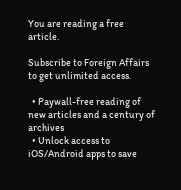You are reading a free article.

Subscribe to Foreign Affairs to get unlimited access.

  • Paywall-free reading of new articles and a century of archives
  • Unlock access to iOS/Android apps to save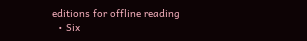editions for offline reading
  • Six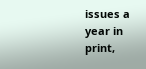issues a year in print,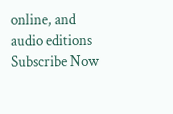online, and audio editions
Subscribe Now